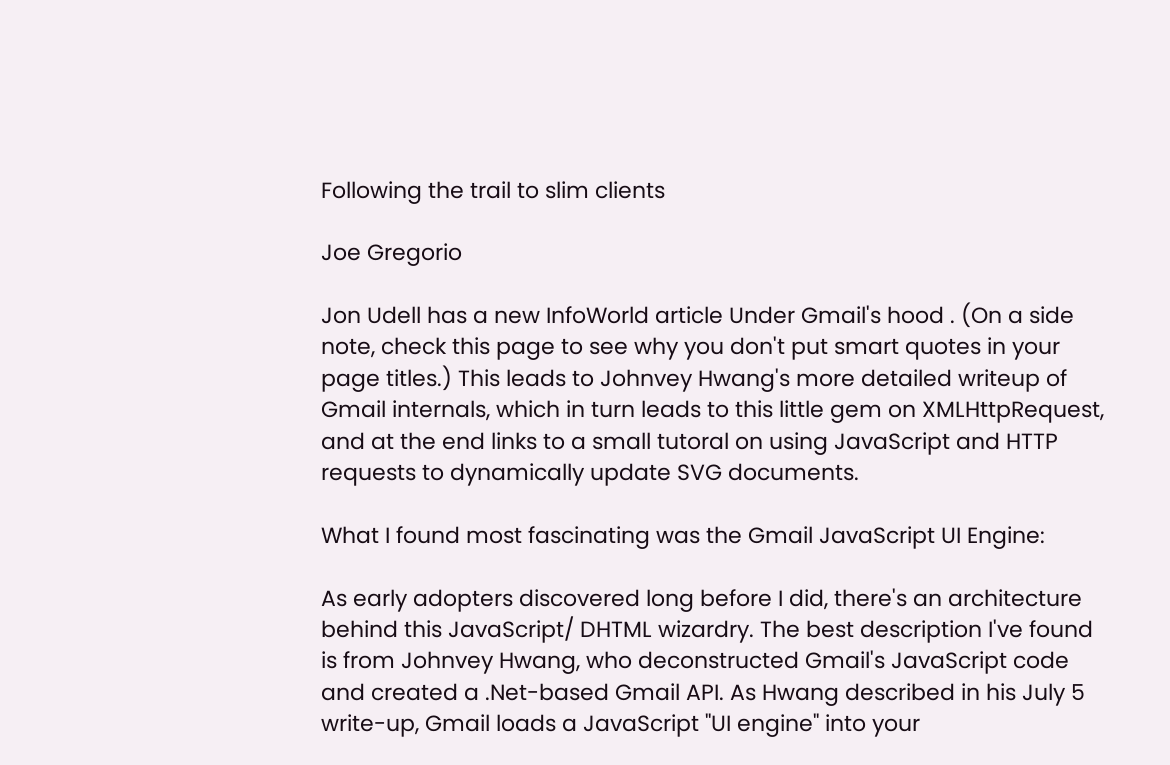Following the trail to slim clients

Joe Gregorio

Jon Udell has a new InfoWorld article Under Gmail's hood . (On a side note, check this page to see why you don't put smart quotes in your page titles.) This leads to Johnvey Hwang's more detailed writeup of Gmail internals, which in turn leads to this little gem on XMLHttpRequest, and at the end links to a small tutoral on using JavaScript and HTTP requests to dynamically update SVG documents.

What I found most fascinating was the Gmail JavaScript UI Engine:

As early adopters discovered long before I did, there's an architecture behind this JavaScript/ DHTML wizardry. The best description I've found is from Johnvey Hwang, who deconstructed Gmail's JavaScript code and created a .Net-based Gmail API. As Hwang described in his July 5 write-up, Gmail loads a JavaScript "UI engine" into your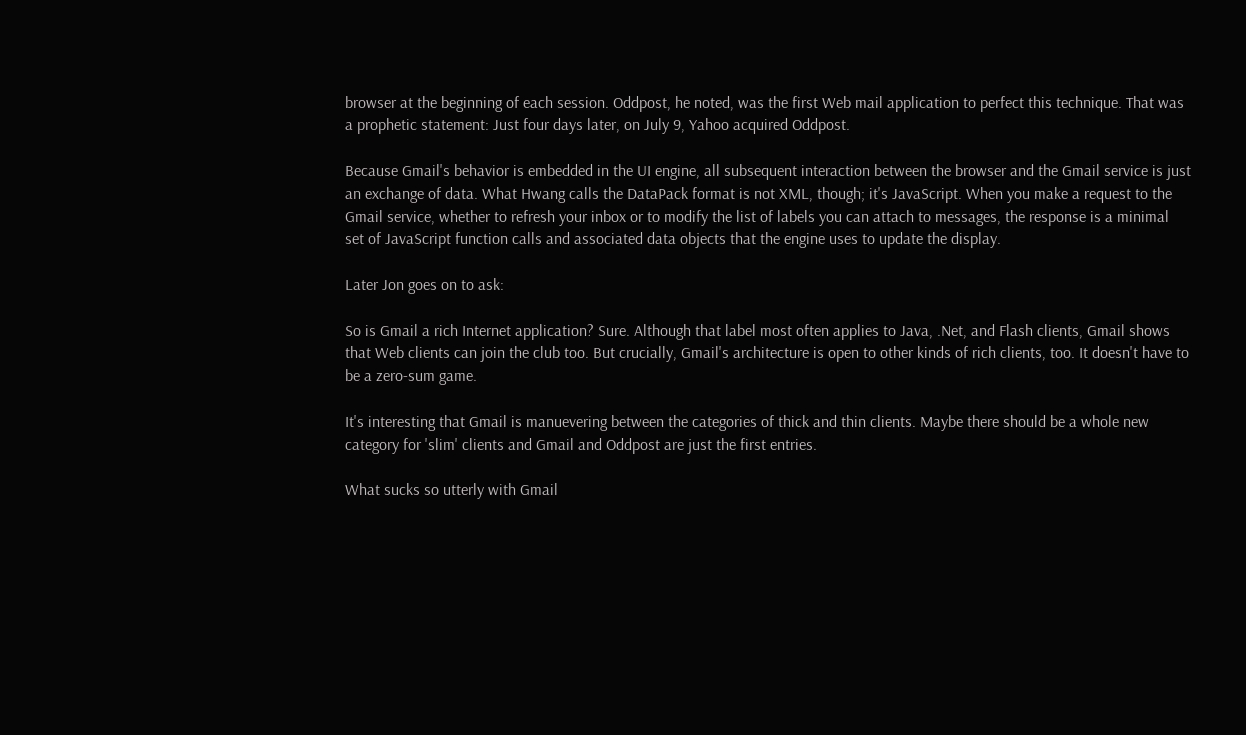browser at the beginning of each session. Oddpost, he noted, was the first Web mail application to perfect this technique. That was a prophetic statement: Just four days later, on July 9, Yahoo acquired Oddpost.

Because Gmail's behavior is embedded in the UI engine, all subsequent interaction between the browser and the Gmail service is just an exchange of data. What Hwang calls the DataPack format is not XML, though; it's JavaScript. When you make a request to the Gmail service, whether to refresh your inbox or to modify the list of labels you can attach to messages, the response is a minimal set of JavaScript function calls and associated data objects that the engine uses to update the display.

Later Jon goes on to ask:

So is Gmail a rich Internet application? Sure. Although that label most often applies to Java, .Net, and Flash clients, Gmail shows that Web clients can join the club too. But crucially, Gmail's architecture is open to other kinds of rich clients, too. It doesn't have to be a zero-sum game.

It's interesting that Gmail is manuevering between the categories of thick and thin clients. Maybe there should be a whole new category for 'slim' clients and Gmail and Oddpost are just the first entries.

What sucks so utterly with Gmail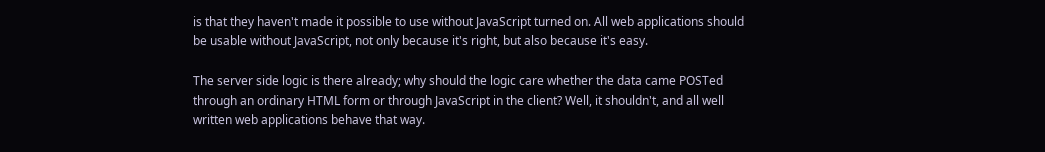is that they haven't made it possible to use without JavaScript turned on. All web applications should be usable without JavaScript, not only because it's right, but also because it's easy.

The server side logic is there already; why should the logic care whether the data came POSTed through an ordinary HTML form or through JavaScript in the client? Well, it shouldn't, and all well written web applications behave that way.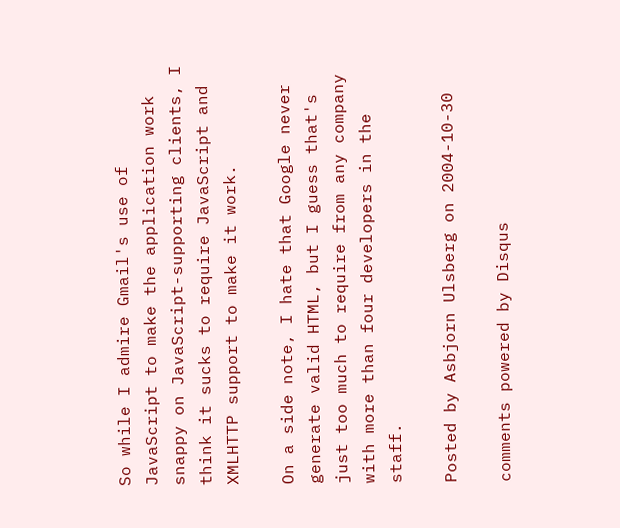So while I admire Gmail's use of JavaScript to make the application work snappy on JavaScript-supporting clients, I think it sucks to require JavaScript and XMLHTTP support to make it work.

On a side note, I hate that Google never generate valid HTML, but I guess that's just too much to require from any company with more than four developers in the staff.

Posted by Asbjorn Ulsberg on 2004-10-30

comments powered by Disqus